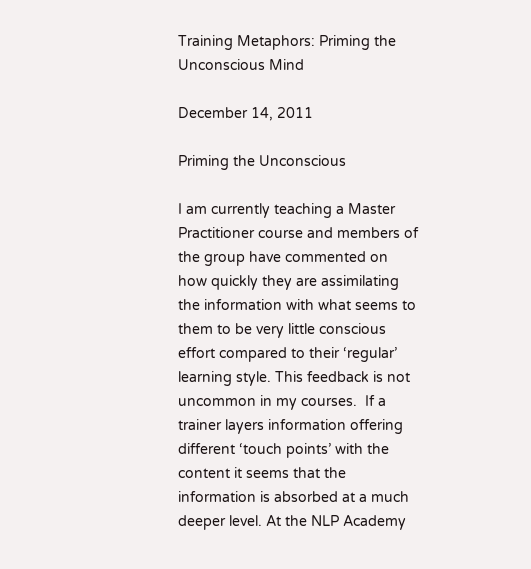Training Metaphors: Priming the Unconscious Mind

December 14, 2011

Priming the Unconscious

I am currently teaching a Master Practitioner course and members of the group have commented on how quickly they are assimilating the information with what seems to them to be very little conscious effort compared to their ‘regular’ learning style. This feedback is not uncommon in my courses.  If a trainer layers information offering different ‘touch points’ with the content it seems that the information is absorbed at a much deeper level. At the NLP Academy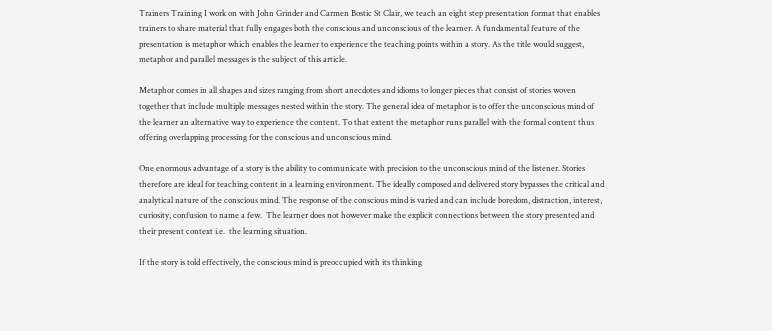Trainers Training I work on with John Grinder and Carmen Bostic St Clair, we teach an eight step presentation format that enables trainers to share material that fully engages both the conscious and unconscious of the learner. A fundamental feature of the presentation is metaphor which enables the learner to experience the teaching points within a story. As the title would suggest, metaphor and parallel messages is the subject of this article.

Metaphor comes in all shapes and sizes ranging from short anecdotes and idioms to longer pieces that consist of stories woven together that include multiple messages nested within the story. The general idea of metaphor is to offer the unconscious mind of the learner an alternative way to experience the content. To that extent the metaphor runs parallel with the formal content thus offering overlapping processing for the conscious and unconscious mind.

One enormous advantage of a story is the ability to communicate with precision to the unconscious mind of the listener. Stories therefore are ideal for teaching content in a learning environment. The ideally composed and delivered story bypasses the critical and analytical nature of the conscious mind. The response of the conscious mind is varied and can include boredom, distraction, interest, curiosity, confusion to name a few.  The learner does not however make the explicit connections between the story presented and their present context i.e.  the learning situation.

If the story is told effectively, the conscious mind is preoccupied with its thinking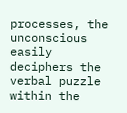processes, the unconscious easily deciphers the verbal puzzle within the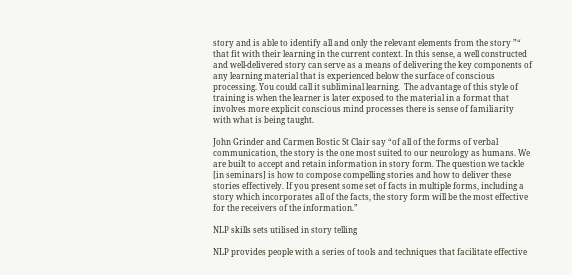story and is able to identify all and only the relevant elements from the story ”“ that fit with their learning in the current context. In this sense, a well constructed and well-delivered story can serve as a means of delivering the key components of any learning material that is experienced below the surface of conscious processing. You could call it subliminal learning.  The advantage of this style of training is when the learner is later exposed to the material in a format that involves more explicit conscious mind processes there is sense of familiarity with what is being taught.

John Grinder and Carmen Bostic St Clair say “of all of the forms of verbal communication, the story is the one most suited to our neurology as humans. We are built to accept and retain information in story form. The question we tackle [in seminars] is how to compose compelling stories and how to deliver these stories effectively. If you present some set of facts in multiple forms, including a story which incorporates all of the facts, the story form will be the most effective for the receivers of the information.”

NLP skills sets utilised in story telling

NLP provides people with a series of tools and techniques that facilitate effective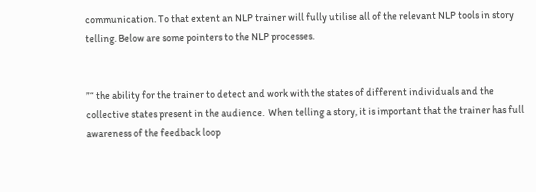communication. To that extent an NLP trainer will fully utilise all of the relevant NLP tools in story telling. Below are some pointers to the NLP processes.


”“ the ability for the trainer to detect and work with the states of different individuals and the collective states present in the audience.  When telling a story, it is important that the trainer has full awareness of the feedback loop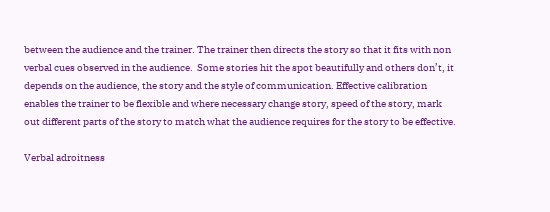between the audience and the trainer. The trainer then directs the story so that it fits with non verbal cues observed in the audience.  Some stories hit the spot beautifully and others don’t, it depends on the audience, the story and the style of communication. Effective calibration enables the trainer to be flexible and where necessary change story, speed of the story, mark out different parts of the story to match what the audience requires for the story to be effective.

Verbal adroitness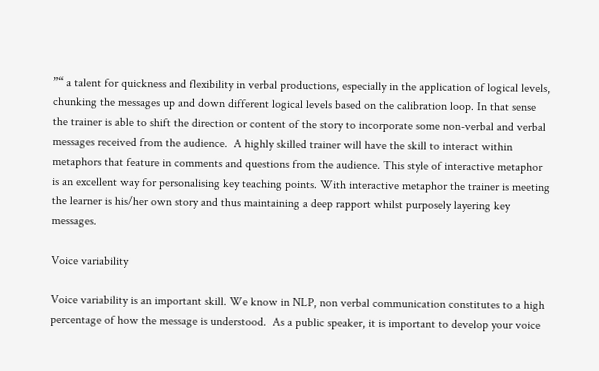”“ a talent for quickness and flexibility in verbal productions, especially in the application of logical levels, chunking the messages up and down different logical levels based on the calibration loop. In that sense the trainer is able to shift the direction or content of the story to incorporate some non-verbal and verbal messages received from the audience.  A highly skilled trainer will have the skill to interact within metaphors that feature in comments and questions from the audience. This style of interactive metaphor is an excellent way for personalising key teaching points. With interactive metaphor the trainer is meeting the learner is his/her own story and thus maintaining a deep rapport whilst purposely layering key messages.

Voice variability

Voice variability is an important skill. We know in NLP, non verbal communication constitutes to a high percentage of how the message is understood.  As a public speaker, it is important to develop your voice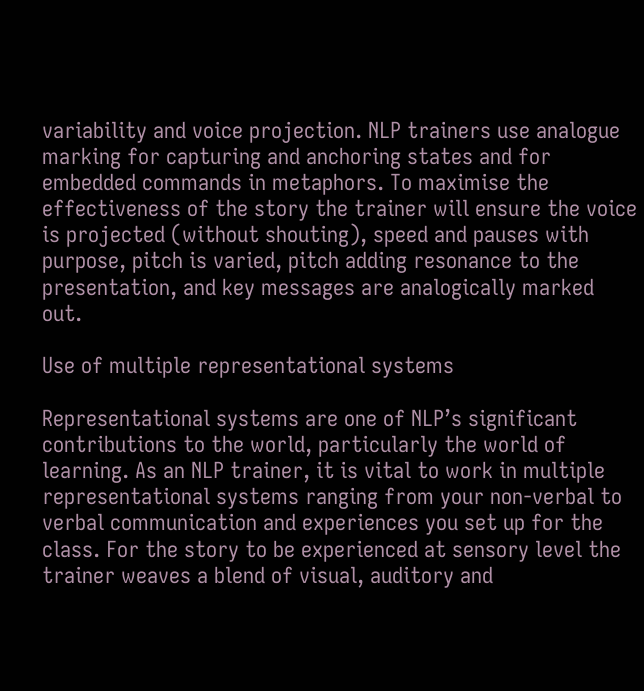variability and voice projection. NLP trainers use analogue marking for capturing and anchoring states and for embedded commands in metaphors. To maximise the effectiveness of the story the trainer will ensure the voice is projected (without shouting), speed and pauses with purpose, pitch is varied, pitch adding resonance to the presentation, and key messages are analogically marked out.

Use of multiple representational systems

Representational systems are one of NLP’s significant contributions to the world, particularly the world of learning. As an NLP trainer, it is vital to work in multiple representational systems ranging from your non-verbal to verbal communication and experiences you set up for the class. For the story to be experienced at sensory level the trainer weaves a blend of visual, auditory and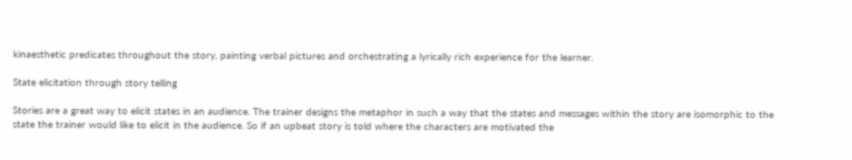kinaesthetic predicates throughout the story, painting verbal pictures and orchestrating a lyrically rich experience for the learner.

State elicitation through story telling

Stories are a great way to elicit states in an audience. The trainer designs the metaphor in such a way that the states and messages within the story are isomorphic to the state the trainer would like to elicit in the audience. So if an upbeat story is told where the characters are motivated the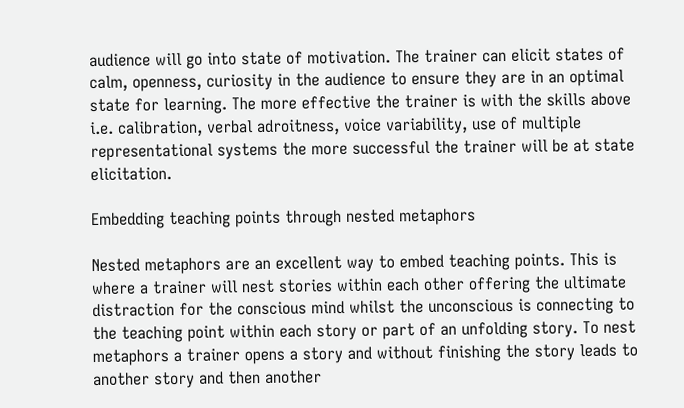audience will go into state of motivation. The trainer can elicit states of calm, openness, curiosity in the audience to ensure they are in an optimal state for learning. The more effective the trainer is with the skills above i.e. calibration, verbal adroitness, voice variability, use of multiple representational systems the more successful the trainer will be at state elicitation.

Embedding teaching points through nested metaphors

Nested metaphors are an excellent way to embed teaching points. This is where a trainer will nest stories within each other offering the ultimate distraction for the conscious mind whilst the unconscious is connecting to the teaching point within each story or part of an unfolding story. To nest metaphors a trainer opens a story and without finishing the story leads to another story and then another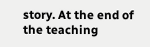story. At the end of the teaching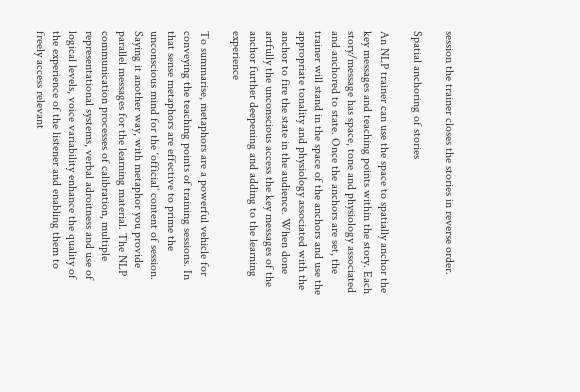session the trainer closes the stories in reverse order.

Spatial anchoring of stories

An NLP trainer can use the space to spatially anchor the key messages and teaching points within the story. Each story/message has space, tone and physiology associated and anchored to state. Once the anchors are set, the trainer will stand in the space of the anchors and use the appropriate tonality and physiology associated with the anchor to fire the state in the audience. When done artfully the unconscious access the key messages of the anchor further deepening and adding to the learning experience

To summarise, metaphors are a powerful vehicle for conveying the teaching points of training sessions. In that sense metaphors are effective to prime the unconscious mind for the ‘official’ content of session.  Saying it another way, with metaphor you provide parallel messages for the learning material. The NLP communication processes of calibration, multiple representational systems, verbal adroitness and use of logical levels, voice variability enhance the quality of the experience of the listener and enabling them to freely access relevant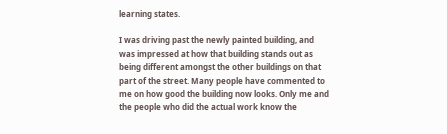learning states.

I was driving past the newly painted building, and was impressed at how that building stands out as being different amongst the other buildings on that part of the street. Many people have commented to me on how good the building now looks. Only me and the people who did the actual work know the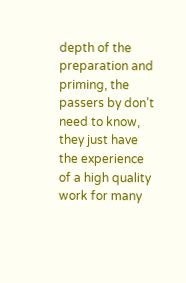depth of the preparation and priming, the passers by don’t need to know, they just have the experience of a high quality work for many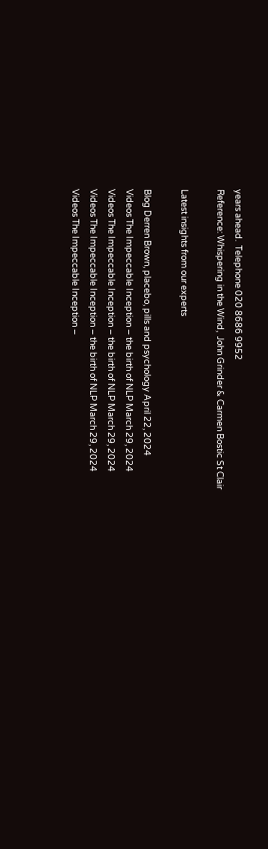years ahead.  Telephone 020 8686 9952
Reference: Whispering in the Wind,  John Grinder & Carmen Bostic St Clair

Latest insights from our experts

Blog Derren Brown, placebo, pills and psychology April 22, 2024
Videos The Impeccable Inception – the birth of NLP March 29, 2024
Videos The Impeccable Inception – the birth of NLP March 29, 2024
Videos The Impeccable Inception – the birth of NLP March 29, 2024
Videos The Impeccable Inception –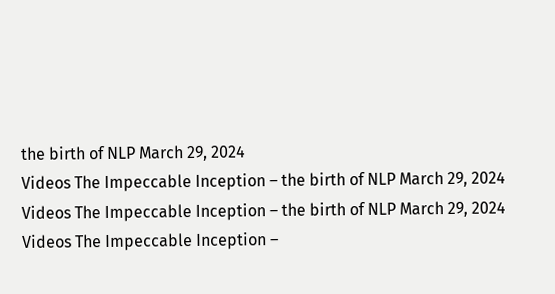the birth of NLP March 29, 2024
Videos The Impeccable Inception – the birth of NLP March 29, 2024
Videos The Impeccable Inception – the birth of NLP March 29, 2024
Videos The Impeccable Inception –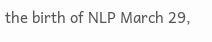the birth of NLP March 29,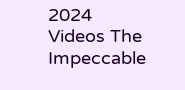2024
Videos The Impeccable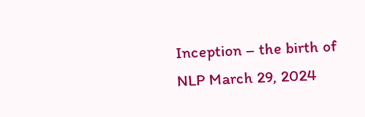Inception – the birth of NLP March 29, 2024